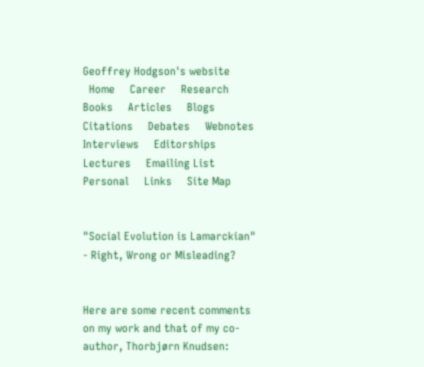Geoffrey Hodgson's website
  Home     Career     Research     Books     Articles     Blogs     Citations     Debates     Webnotes     Interviews     Editorships     Lectures     Emailing List     Personal     Links     Site Map


"Social Evolution is Lamarckian" - Right, Wrong or Misleading?


Here are some recent comments on my work and that of my co-author, Thorbjørn Knudsen: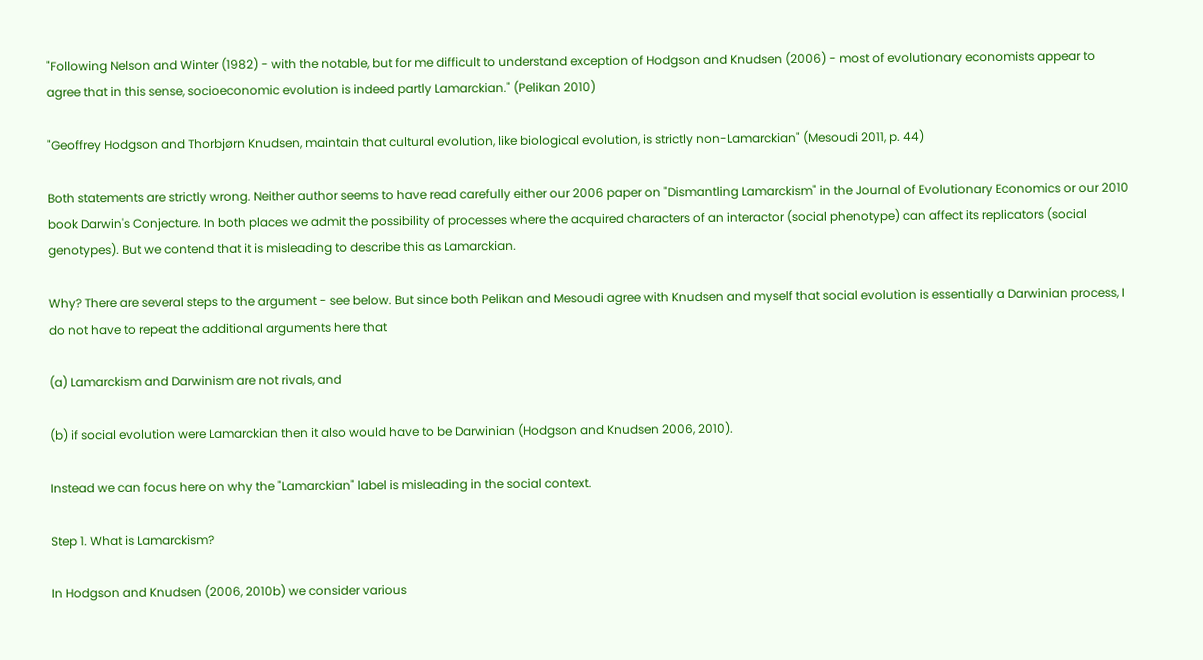"Following Nelson and Winter (1982) - with the notable, but for me difficult to understand exception of Hodgson and Knudsen (2006) - most of evolutionary economists appear to agree that in this sense, socioeconomic evolution is indeed partly Lamarckian." (Pelikan 2010)

"Geoffrey Hodgson and Thorbjørn Knudsen, maintain that cultural evolution, like biological evolution, is strictly non-Lamarckian" (Mesoudi 2011, p. 44)

Both statements are strictly wrong. Neither author seems to have read carefully either our 2006 paper on "Dismantling Lamarckism" in the Journal of Evolutionary Economics or our 2010 book Darwin's Conjecture. In both places we admit the possibility of processes where the acquired characters of an interactor (social phenotype) can affect its replicators (social genotypes). But we contend that it is misleading to describe this as Lamarckian.

Why? There are several steps to the argument - see below. But since both Pelikan and Mesoudi agree with Knudsen and myself that social evolution is essentially a Darwinian process, I do not have to repeat the additional arguments here that

(a) Lamarckism and Darwinism are not rivals, and

(b) if social evolution were Lamarckian then it also would have to be Darwinian (Hodgson and Knudsen 2006, 2010).

Instead we can focus here on why the "Lamarckian" label is misleading in the social context.

Step 1. What is Lamarckism?

In Hodgson and Knudsen (2006, 2010b) we consider various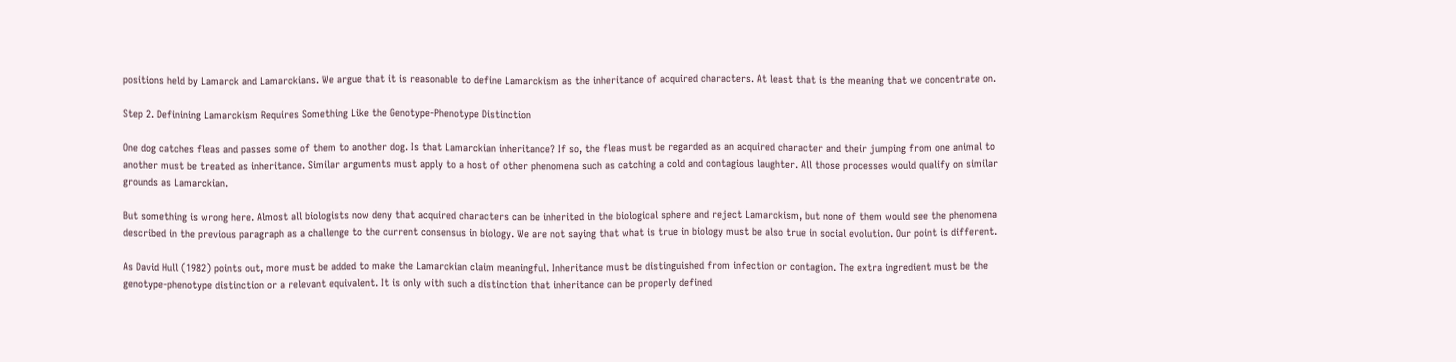positions held by Lamarck and Lamarckians. We argue that it is reasonable to define Lamarckism as the inheritance of acquired characters. At least that is the meaning that we concentrate on.

Step 2. Definining Lamarckism Requires Something Like the Genotype-Phenotype Distinction

One dog catches fleas and passes some of them to another dog. Is that Lamarckian inheritance? If so, the fleas must be regarded as an acquired character and their jumping from one animal to another must be treated as inheritance. Similar arguments must apply to a host of other phenomena such as catching a cold and contagious laughter. All those processes would qualify on similar grounds as Lamarckian.

But something is wrong here. Almost all biologists now deny that acquired characters can be inherited in the biological sphere and reject Lamarckism, but none of them would see the phenomena described in the previous paragraph as a challenge to the current consensus in biology. We are not saying that what is true in biology must be also true in social evolution. Our point is different.

As David Hull (1982) points out, more must be added to make the Lamarckian claim meaningful. Inheritance must be distinguished from infection or contagion. The extra ingredient must be the genotype-phenotype distinction or a relevant equivalent. It is only with such a distinction that inheritance can be properly defined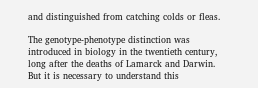and distinguished from catching colds or fleas.

The genotype-phenotype distinction was introduced in biology in the twentieth century, long after the deaths of Lamarck and Darwin. But it is necessary to understand this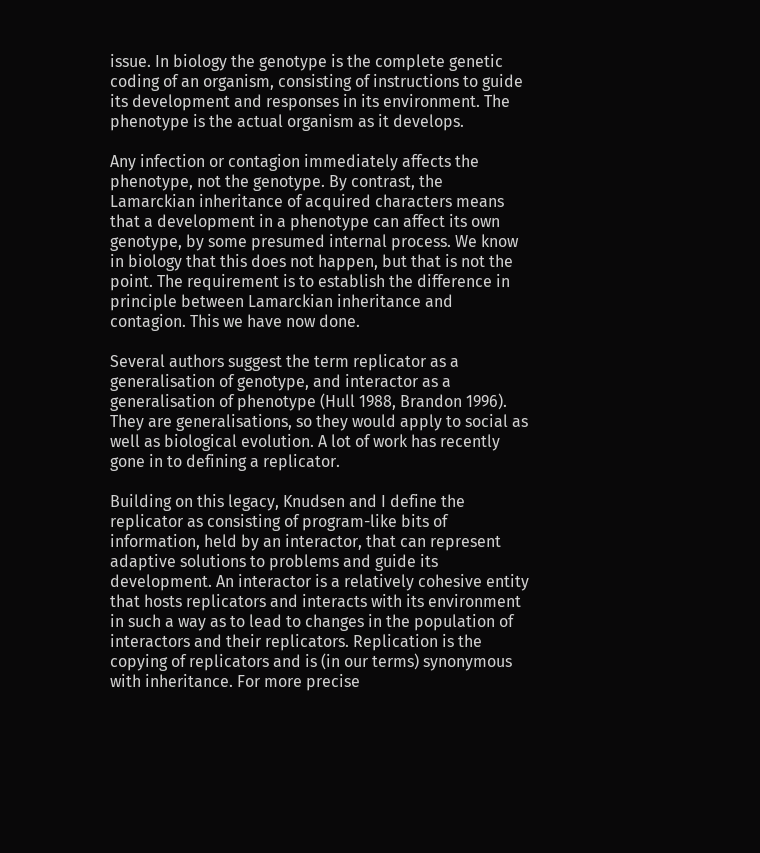issue. In biology the genotype is the complete genetic coding of an organism, consisting of instructions to guide its development and responses in its environment. The phenotype is the actual organism as it develops.

Any infection or contagion immediately affects the phenotype, not the genotype. By contrast, the Lamarckian inheritance of acquired characters means that a development in a phenotype can affect its own genotype, by some presumed internal process. We know in biology that this does not happen, but that is not the point. The requirement is to establish the difference in principle between Lamarckian inheritance and contagion. This we have now done.

Several authors suggest the term replicator as a generalisation of genotype, and interactor as a generalisation of phenotype (Hull 1988, Brandon 1996). They are generalisations, so they would apply to social as well as biological evolution. A lot of work has recently gone in to defining a replicator.

Building on this legacy, Knudsen and I define the replicator as consisting of program-like bits of information, held by an interactor, that can represent adaptive solutions to problems and guide its development. An interactor is a relatively cohesive entity that hosts replicators and interacts with its environment in such a way as to lead to changes in the population of interactors and their replicators. Replication is the copying of replicators and is (in our terms) synonymous with inheritance. For more precise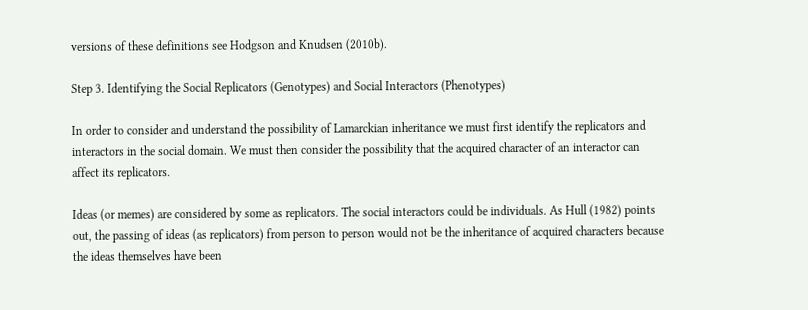versions of these definitions see Hodgson and Knudsen (2010b).

Step 3. Identifying the Social Replicators (Genotypes) and Social Interactors (Phenotypes)

In order to consider and understand the possibility of Lamarckian inheritance we must first identify the replicators and interactors in the social domain. We must then consider the possibility that the acquired character of an interactor can affect its replicators.

Ideas (or memes) are considered by some as replicators. The social interactors could be individuals. As Hull (1982) points out, the passing of ideas (as replicators) from person to person would not be the inheritance of acquired characters because the ideas themselves have been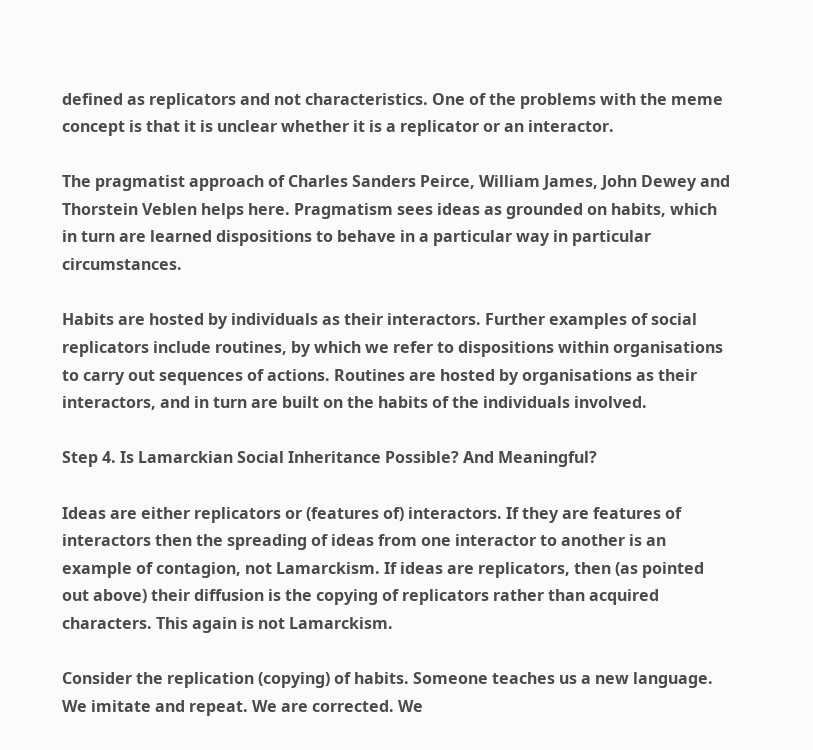defined as replicators and not characteristics. One of the problems with the meme concept is that it is unclear whether it is a replicator or an interactor.

The pragmatist approach of Charles Sanders Peirce, William James, John Dewey and Thorstein Veblen helps here. Pragmatism sees ideas as grounded on habits, which in turn are learned dispositions to behave in a particular way in particular circumstances.

Habits are hosted by individuals as their interactors. Further examples of social replicators include routines, by which we refer to dispositions within organisations to carry out sequences of actions. Routines are hosted by organisations as their interactors, and in turn are built on the habits of the individuals involved.

Step 4. Is Lamarckian Social Inheritance Possible? And Meaningful?

Ideas are either replicators or (features of) interactors. If they are features of interactors then the spreading of ideas from one interactor to another is an example of contagion, not Lamarckism. If ideas are replicators, then (as pointed out above) their diffusion is the copying of replicators rather than acquired characters. This again is not Lamarckism.

Consider the replication (copying) of habits. Someone teaches us a new language. We imitate and repeat. We are corrected. We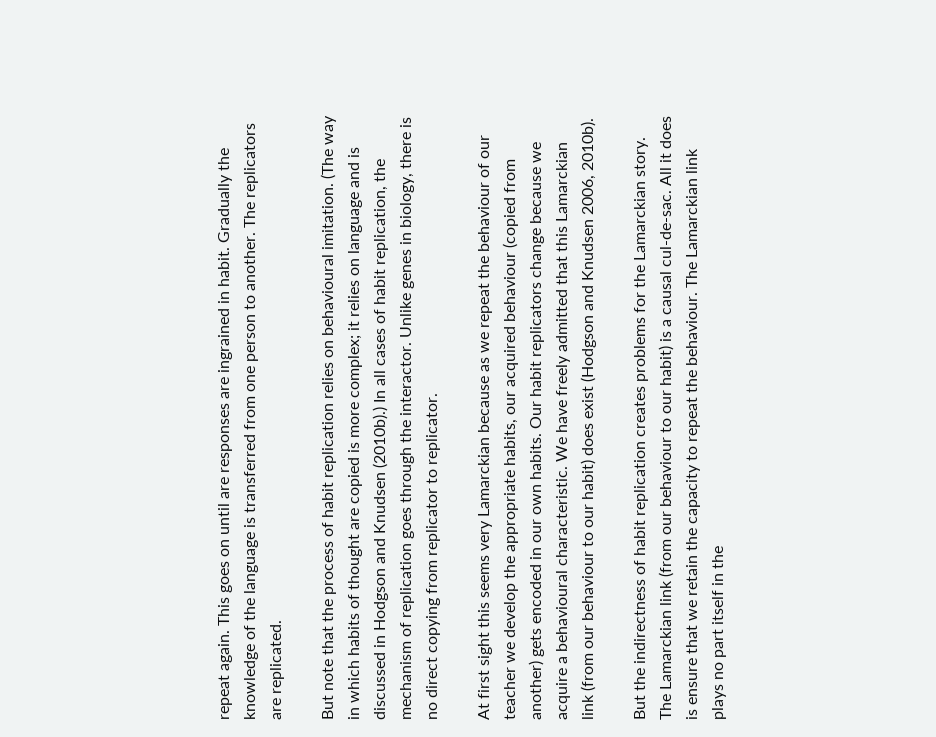repeat again. This goes on until are responses are ingrained in habit. Gradually the knowledge of the language is transferred from one person to another. The replicators are replicated.

But note that the process of habit replication relies on behavioural imitation. (The way in which habits of thought are copied is more complex; it relies on language and is discussed in Hodgson and Knudsen (2010b).) In all cases of habit replication, the mechanism of replication goes through the interactor. Unlike genes in biology, there is no direct copying from replicator to replicator.

At first sight this seems very Lamarckian because as we repeat the behaviour of our teacher we develop the appropriate habits, our acquired behaviour (copied from another) gets encoded in our own habits. Our habit replicators change because we acquire a behavioural characteristic. We have freely admitted that this Lamarckian link (from our behaviour to our habit) does exist (Hodgson and Knudsen 2006, 2010b).

But the indirectness of habit replication creates problems for the Lamarckian story. The Lamarckian link (from our behaviour to our habit) is a causal cul-de-sac. All it does is ensure that we retain the capacity to repeat the behaviour. The Lamarckian link plays no part itself in the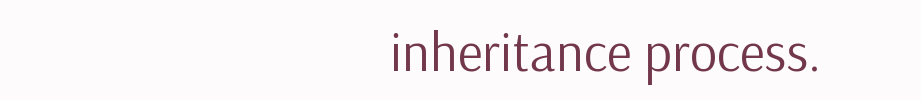inheritance process.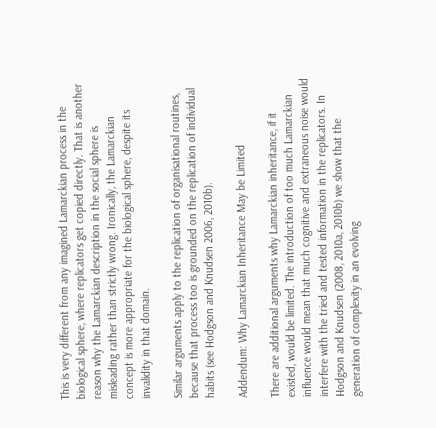This is very different from any imagined Lamarckian process in the biological sphere, where replicators get copied directly. That is another reason why the Lamarckian description in the social sphere is misleading rather than strictly wrong. Ironically, the Lamarckian concept is more appropriate for the biological sphere, despite its invalidity in that domain.

Similar arguments apply to the replication of organisational routines, because that process too is grounded on the replication of individual habits (see Hodgson and Knudsen 2006, 2010b).

Addendum: Why Lamarckian Inheritance May be Limited

There are additional arguments why Lamarckian inheritance, if it existed, would be limited. The introduction of too much Lamarckian influence would mean that much cognitive and extraneous noise would interfere with the tried and tested information in the replicators. In Hodgson and Knudsen (2008, 2010a, 2010b) we show that the generation of complexity in an evolving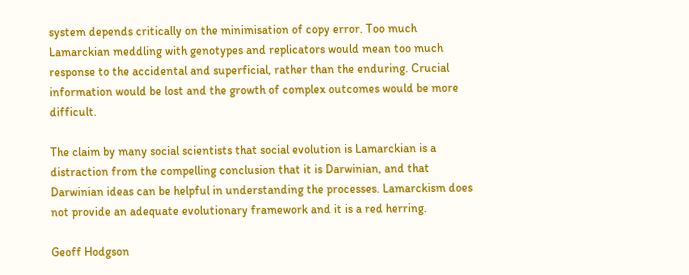system depends critically on the minimisation of copy error. Too much Lamarckian meddling with genotypes and replicators would mean too much response to the accidental and superficial, rather than the enduring. Crucial information would be lost and the growth of complex outcomes would be more difficult.

The claim by many social scientists that social evolution is Lamarckian is a distraction from the compelling conclusion that it is Darwinian, and that Darwinian ideas can be helpful in understanding the processes. Lamarckism does not provide an adequate evolutionary framework and it is a red herring.

Geoff Hodgson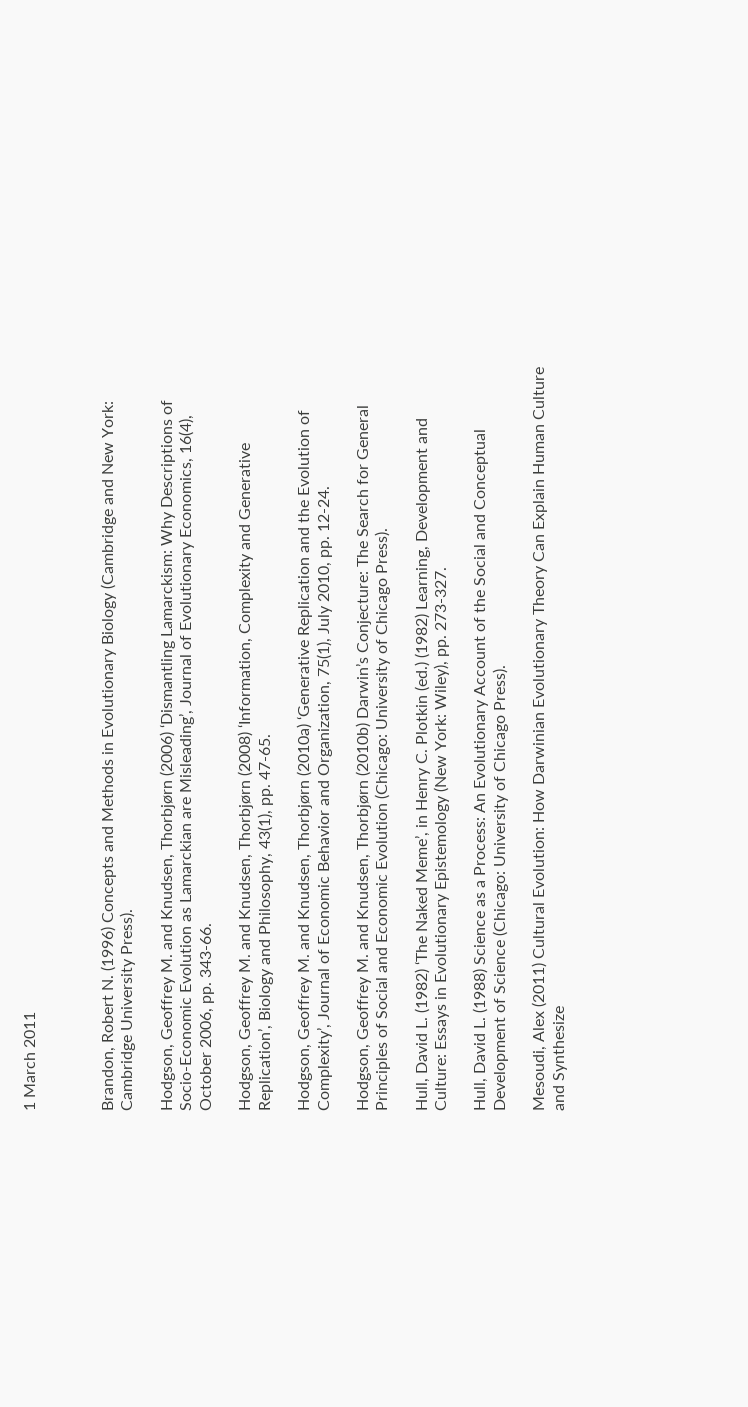1 March 2011



Brandon, Robert N. (1996) Concepts and Methods in Evolutionary Biology (Cambridge and New York: Cambridge University Press).

Hodgson, Geoffrey M. and Knudsen, Thorbjørn (2006) ‘Dismantling Lamarckism: Why Descriptions of Socio-Economic Evolution as Lamarckian are Misleading’, Journal of Evolutionary Economics, 16(4), October 2006, pp. 343-66.

Hodgson, Geoffrey M. and Knudsen, Thorbjørn (2008) ‘Information, Complexity and Generative Replication’, Biology and Philosophy, 43(1), pp. 47-65.

Hodgson, Geoffrey M. and Knudsen, Thorbjørn (2010a) ‘Generative Replication and the Evolution of Complexity’, Journal of Economic Behavior and Organization, 75(1), July 2010, pp. 12-24.

Hodgson, Geoffrey M. and Knudsen, Thorbjørn (2010b) Darwin’s Conjecture: The Search for General Principles of Social and Economic Evolution (Chicago: University of Chicago Press).

Hull, David L. (1982) ‘The Naked Meme’, in Henry C. Plotkin (ed.) (1982) Learning, Development and Culture: Essays in Evolutionary Epistemology (New York: Wiley), pp. 273-327.

Hull, David L. (1988) Science as a Process: An Evolutionary Account of the Social and Conceptual Development of Science (Chicago: University of Chicago Press).

Mesoudi, Alex (2011) Cultural Evolution: How Darwinian Evolutionary Theory Can Explain Human Culture and Synthesize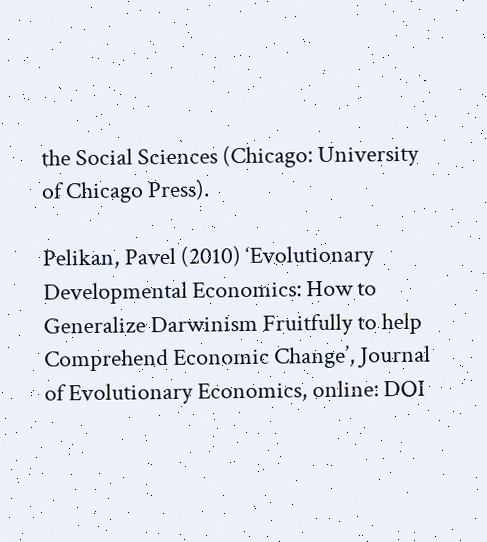the Social Sciences (Chicago: University of Chicago Press).

Pelikan, Pavel (2010) ‘Evolutionary Developmental Economics: How to Generalize Darwinism Fruitfully to help Comprehend Economic Change’, Journal of Evolutionary Economics, online: DOI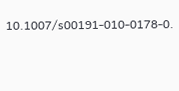10.1007/s00191-010-0178-0.